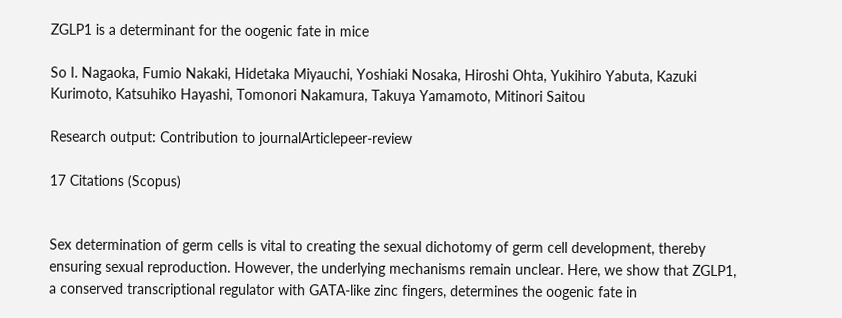ZGLP1 is a determinant for the oogenic fate in mice

So I. Nagaoka, Fumio Nakaki, Hidetaka Miyauchi, Yoshiaki Nosaka, Hiroshi Ohta, Yukihiro Yabuta, Kazuki Kurimoto, Katsuhiko Hayashi, Tomonori Nakamura, Takuya Yamamoto, Mitinori Saitou

Research output: Contribution to journalArticlepeer-review

17 Citations (Scopus)


Sex determination of germ cells is vital to creating the sexual dichotomy of germ cell development, thereby ensuring sexual reproduction. However, the underlying mechanisms remain unclear. Here, we show that ZGLP1, a conserved transcriptional regulator with GATA-like zinc fingers, determines the oogenic fate in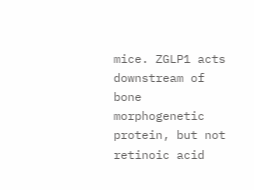mice. ZGLP1 acts downstream of bone morphogenetic protein, but not retinoic acid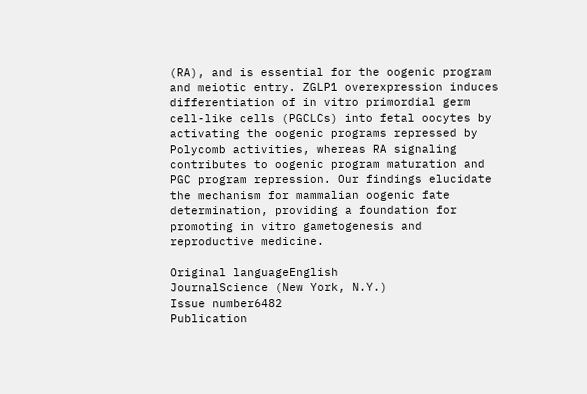(RA), and is essential for the oogenic program and meiotic entry. ZGLP1 overexpression induces differentiation of in vitro primordial germ cell-like cells (PGCLCs) into fetal oocytes by activating the oogenic programs repressed by Polycomb activities, whereas RA signaling contributes to oogenic program maturation and PGC program repression. Our findings elucidate the mechanism for mammalian oogenic fate determination, providing a foundation for promoting in vitro gametogenesis and reproductive medicine.

Original languageEnglish
JournalScience (New York, N.Y.)
Issue number6482
Publication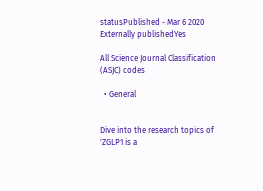statusPublished - Mar 6 2020
Externally publishedYes

All Science Journal Classification (ASJC) codes

  • General


Dive into the research topics of 'ZGLP1 is a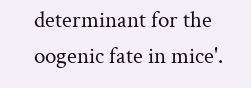determinant for the oogenic fate in mice'.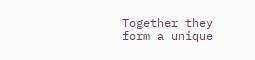Together they form a unique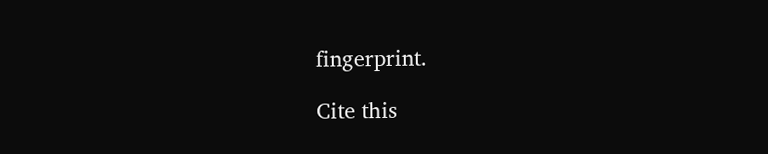fingerprint.

Cite this